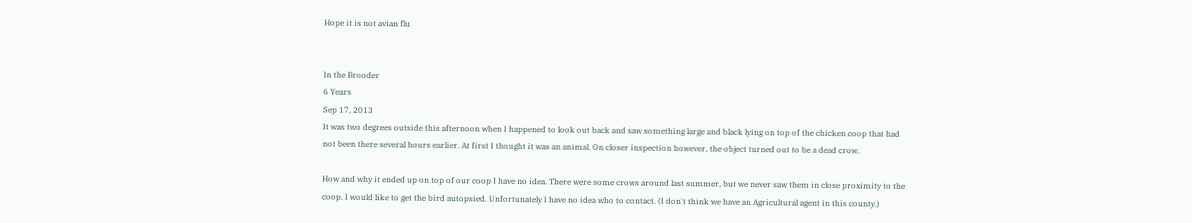Hope it is not avian flu


In the Brooder
6 Years
Sep 17, 2013
It was two degrees outside this afternoon when I happened to look out back and saw something large and black lying on top of the chicken coop that had not been there several hours earlier. At first I thought it was an animal. On closer inspection however, the object turned out to be a dead crow.

How and why it ended up on top of our coop I have no idea. There were some crows around last summer, but we never saw them in close proximity to the coop. I would like to get the bird autopsied. Unfortunately I have no idea who to contact. (I don't think we have an Agricultural agent in this county.)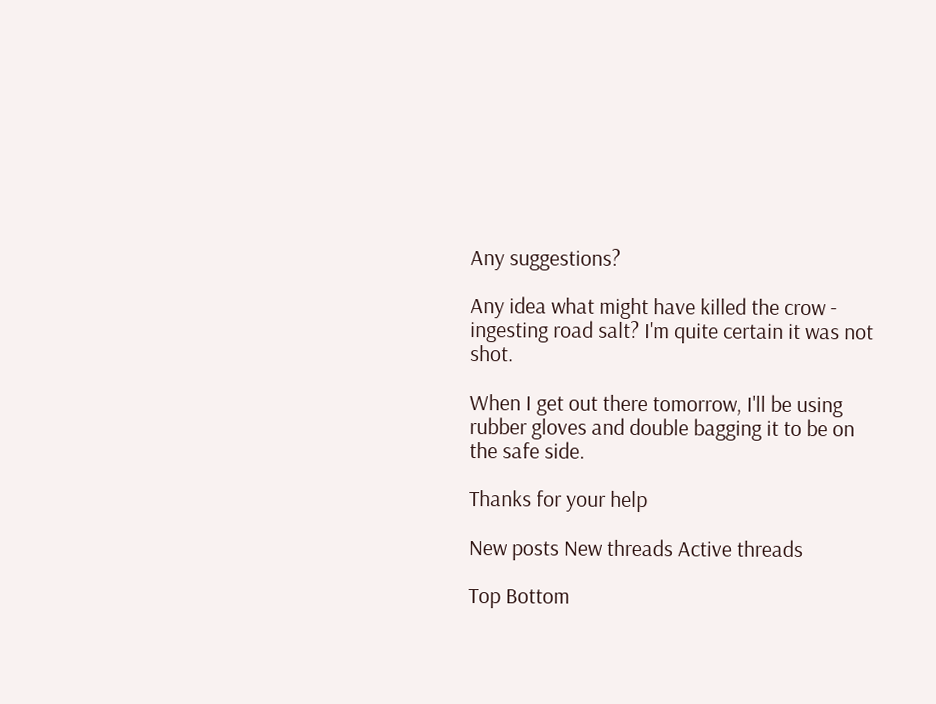Any suggestions?

Any idea what might have killed the crow - ingesting road salt? I'm quite certain it was not shot.

When I get out there tomorrow, I'll be using rubber gloves and double bagging it to be on the safe side.

Thanks for your help

New posts New threads Active threads

Top Bottom